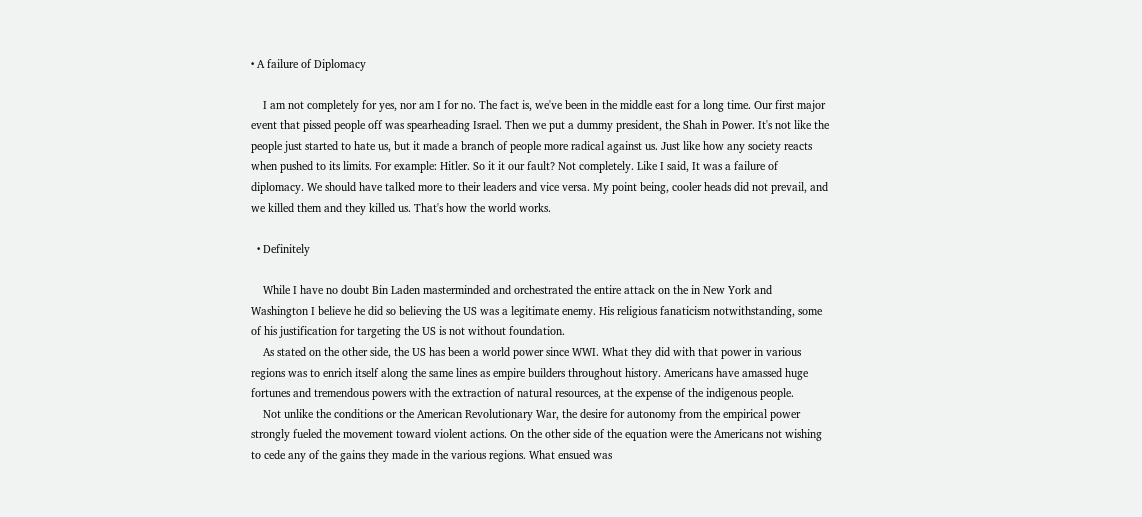• A failure of Diplomacy

    I am not completely for yes, nor am I for no. The fact is, we've been in the middle east for a long time. Our first major event that pissed people off was spearheading Israel. Then we put a dummy president, the Shah in Power. It's not like the people just started to hate us, but it made a branch of people more radical against us. Just like how any society reacts when pushed to its limits. For example: Hitler. So it it our fault? Not completely. Like I said, It was a failure of diplomacy. We should have talked more to their leaders and vice versa. My point being, cooler heads did not prevail, and we killed them and they killed us. That's how the world works.

  • Definitely

    While I have no doubt Bin Laden masterminded and orchestrated the entire attack on the in New York and Washington I believe he did so believing the US was a legitimate enemy. His religious fanaticism notwithstanding, some of his justification for targeting the US is not without foundation.
    As stated on the other side, the US has been a world power since WWI. What they did with that power in various regions was to enrich itself along the same lines as empire builders throughout history. Americans have amassed huge fortunes and tremendous powers with the extraction of natural resources, at the expense of the indigenous people.
    Not unlike the conditions or the American Revolutionary War, the desire for autonomy from the empirical power strongly fueled the movement toward violent actions. On the other side of the equation were the Americans not wishing to cede any of the gains they made in the various regions. What ensued was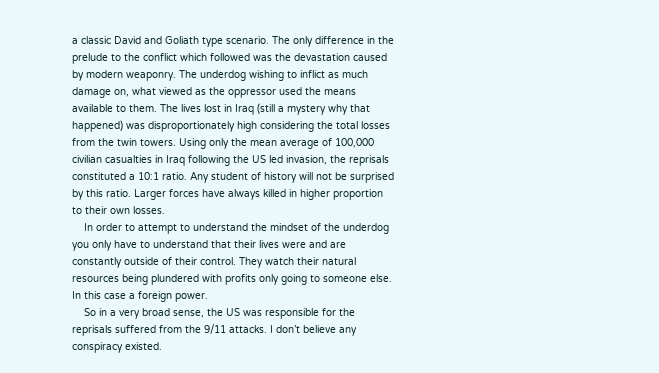a classic David and Goliath type scenario. The only difference in the prelude to the conflict which followed was the devastation caused by modern weaponry. The underdog wishing to inflict as much damage on, what viewed as the oppressor used the means available to them. The lives lost in Iraq (still a mystery why that happened) was disproportionately high considering the total losses from the twin towers. Using only the mean average of 100,000 civilian casualties in Iraq following the US led invasion, the reprisals constituted a 10:1 ratio. Any student of history will not be surprised by this ratio. Larger forces have always killed in higher proportion to their own losses.
    In order to attempt to understand the mindset of the underdog you only have to understand that their lives were and are constantly outside of their control. They watch their natural resources being plundered with profits only going to someone else. In this case a foreign power.
    So in a very broad sense, the US was responsible for the reprisals suffered from the 9/11 attacks. I don’t believe any conspiracy existed.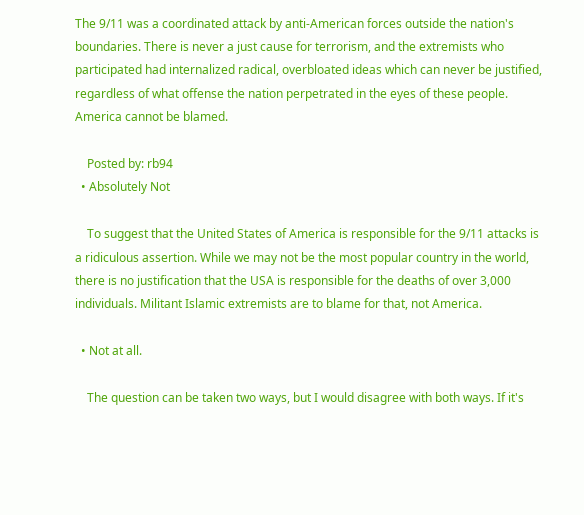The 9/11 was a coordinated attack by anti-American forces outside the nation's boundaries. There is never a just cause for terrorism, and the extremists who participated had internalized radical, overbloated ideas which can never be justified, regardless of what offense the nation perpetrated in the eyes of these people. America cannot be blamed.

    Posted by: rb94
  • Absolutely Not

    To suggest that the United States of America is responsible for the 9/11 attacks is a ridiculous assertion. While we may not be the most popular country in the world, there is no justification that the USA is responsible for the deaths of over 3,000 individuals. Militant Islamic extremists are to blame for that, not America.

  • Not at all.

    The question can be taken two ways, but I would disagree with both ways. If it's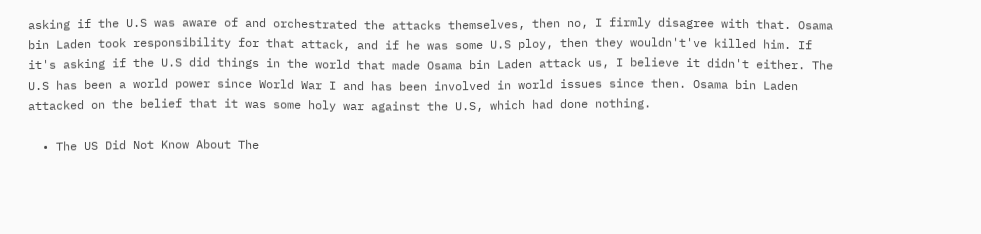asking if the U.S was aware of and orchestrated the attacks themselves, then no, I firmly disagree with that. Osama bin Laden took responsibility for that attack, and if he was some U.S ploy, then they wouldn't've killed him. If it's asking if the U.S did things in the world that made Osama bin Laden attack us, I believe it didn't either. The U.S has been a world power since World War I and has been involved in world issues since then. Osama bin Laden attacked on the belief that it was some holy war against the U.S, which had done nothing.

  • The US Did Not Know About The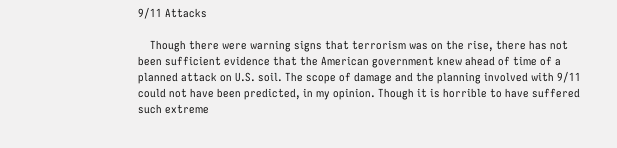9/11 Attacks

    Though there were warning signs that terrorism was on the rise, there has not been sufficient evidence that the American government knew ahead of time of a planned attack on U.S. soil. The scope of damage and the planning involved with 9/11 could not have been predicted, in my opinion. Though it is horrible to have suffered such extreme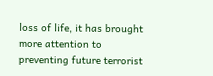loss of life, it has brought more attention to preventing future terrorist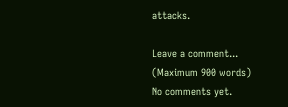attacks.

Leave a comment...
(Maximum 900 words)
No comments yet.